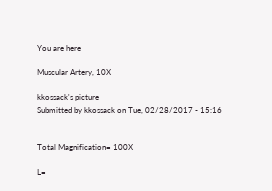You are here

Muscular Artery, 10X

kkossack's picture
Submitted by kkossack on Tue, 02/28/2017 - 15:16


Total Magnification= 100X

L=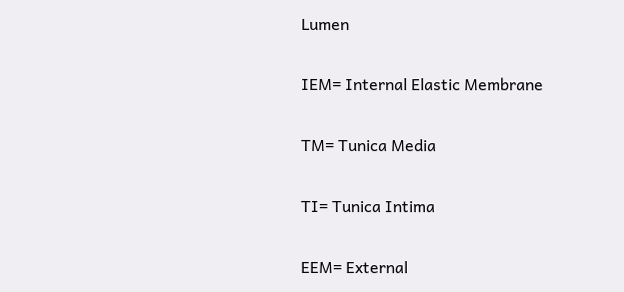Lumen

IEM= Internal Elastic Membrane

TM= Tunica Media

TI= Tunica Intima

EEM= External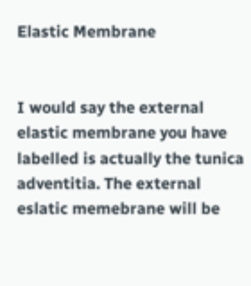Elastic Membrane


I would say the external elastic membrane you have labelled is actually the tunica adventitia. The external eslatic memebrane will be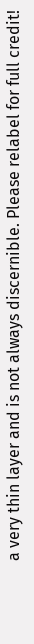a very thin layer and is not always discernible. Please relabel for full credit!